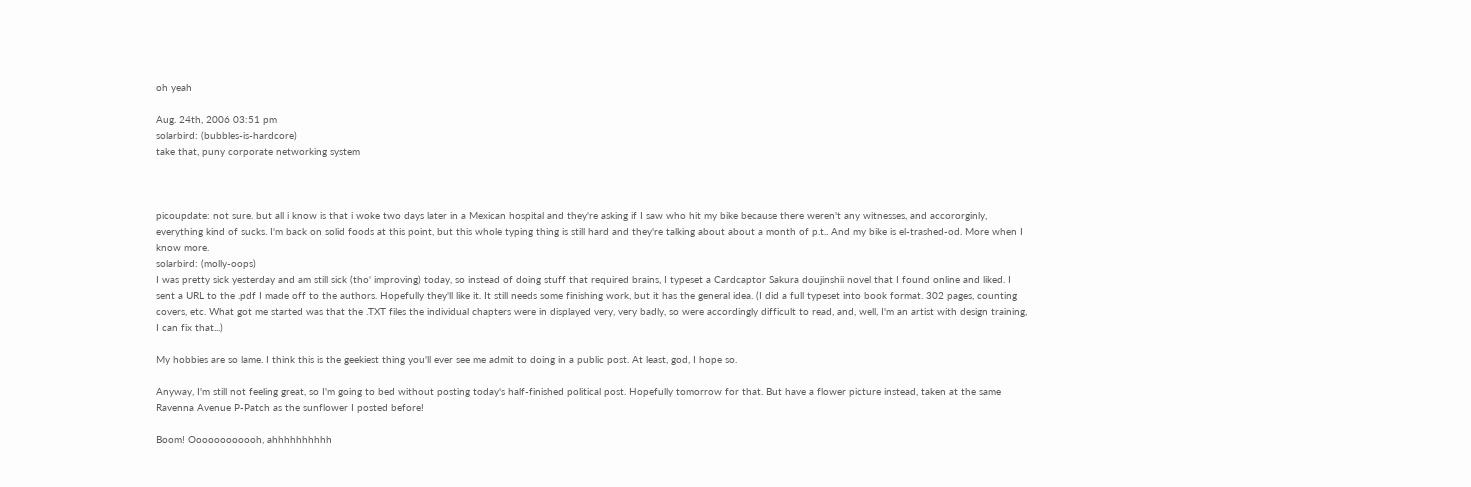oh yeah

Aug. 24th, 2006 03:51 pm
solarbird: (bubbles-is-hardcore)
take that, puny corporate networking system



picoupdate: not sure. but all i know is that i woke two days later in a Mexican hospital and they're asking if I saw who hit my bike because there weren't any witnesses, and accororginly, everything kind of sucks. I'm back on solid foods at this point, but this whole typing thing is still hard and they're talking about about a month of p.t.. And my bike is el-trashed-od. More when I know more.
solarbird: (molly-oops)
I was pretty sick yesterday and am still sick (tho' improving) today, so instead of doing stuff that required brains, I typeset a Cardcaptor Sakura doujinshii novel that I found online and liked. I sent a URL to the .pdf I made off to the authors. Hopefully they'll like it. It still needs some finishing work, but it has the general idea. (I did a full typeset into book format. 302 pages, counting covers, etc. What got me started was that the .TXT files the individual chapters were in displayed very, very badly, so were accordingly difficult to read, and, well, I'm an artist with design training, I can fix that...)

My hobbies are so lame. I think this is the geekiest thing you'll ever see me admit to doing in a public post. At least, god, I hope so.

Anyway, I'm still not feeling great, so I'm going to bed without posting today's half-finished political post. Hopefully tomorrow for that. But have a flower picture instead, taken at the same Ravenna Avenue P-Patch as the sunflower I posted before!

Boom! Oooooooooooh, ahhhhhhhhhh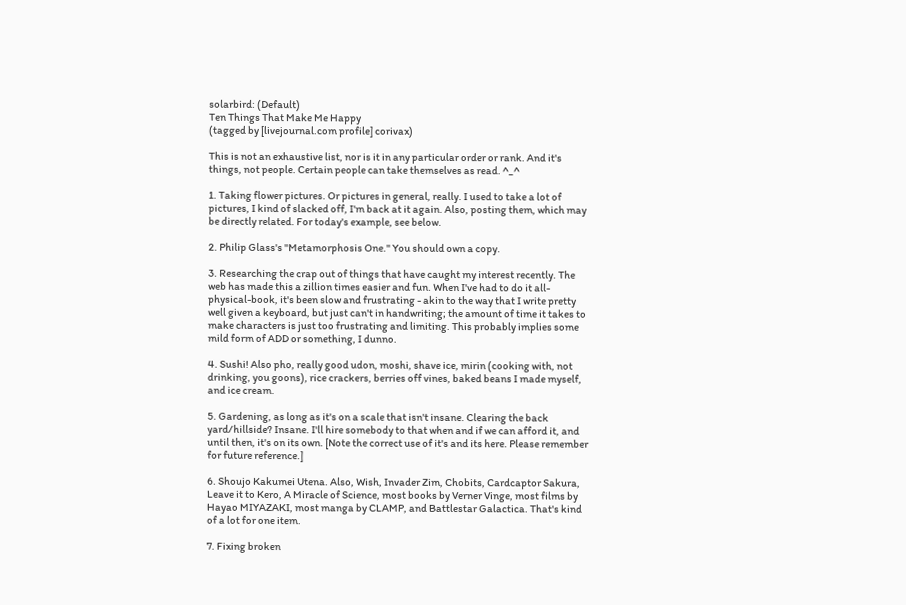solarbird: (Default)
Ten Things That Make Me Happy
(tagged by [livejournal.com profile] corivax)

This is not an exhaustive list, nor is it in any particular order or rank. And it's things, not people. Certain people can take themselves as read. ^_^

1. Taking flower pictures. Or pictures in general, really. I used to take a lot of pictures, I kind of slacked off, I'm back at it again. Also, posting them, which may be directly related. For today's example, see below.

2. Philip Glass's "Metamorphosis One." You should own a copy.

3. Researching the crap out of things that have caught my interest recently. The web has made this a zillion times easier and fun. When I've had to do it all-physical-book, it's been slow and frustrating - akin to the way that I write pretty well given a keyboard, but just can't in handwriting; the amount of time it takes to make characters is just too frustrating and limiting. This probably implies some mild form of ADD or something, I dunno.

4. Sushi! Also pho, really good udon, moshi, shave ice, mirin (cooking with, not drinking, you goons), rice crackers, berries off vines, baked beans I made myself, and ice cream.

5. Gardening, as long as it's on a scale that isn't insane. Clearing the back yard/hillside? Insane. I'll hire somebody to that when and if we can afford it, and until then, it's on its own. [Note the correct use of it's and its here. Please remember for future reference.]

6. Shoujo Kakumei Utena. Also, Wish, Invader Zim, Chobits, Cardcaptor Sakura, Leave it to Kero, A Miracle of Science, most books by Verner Vinge, most films by Hayao MIYAZAKI, most manga by CLAMP, and Battlestar Galactica. That's kind of a lot for one item.

7. Fixing broken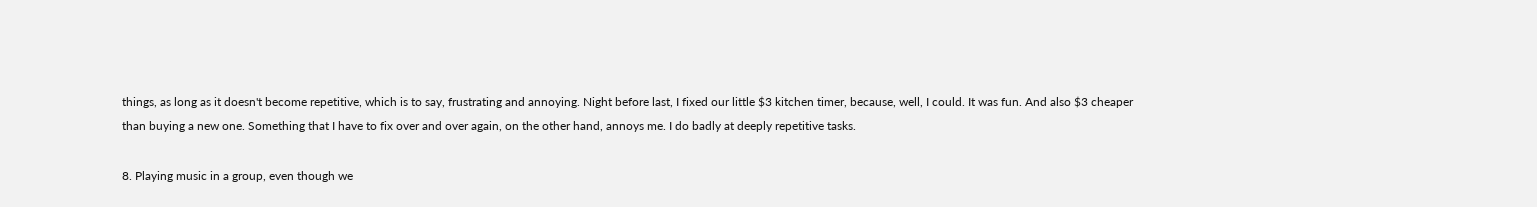things, as long as it doesn't become repetitive, which is to say, frustrating and annoying. Night before last, I fixed our little $3 kitchen timer, because, well, I could. It was fun. And also $3 cheaper than buying a new one. Something that I have to fix over and over again, on the other hand, annoys me. I do badly at deeply repetitive tasks.

8. Playing music in a group, even though we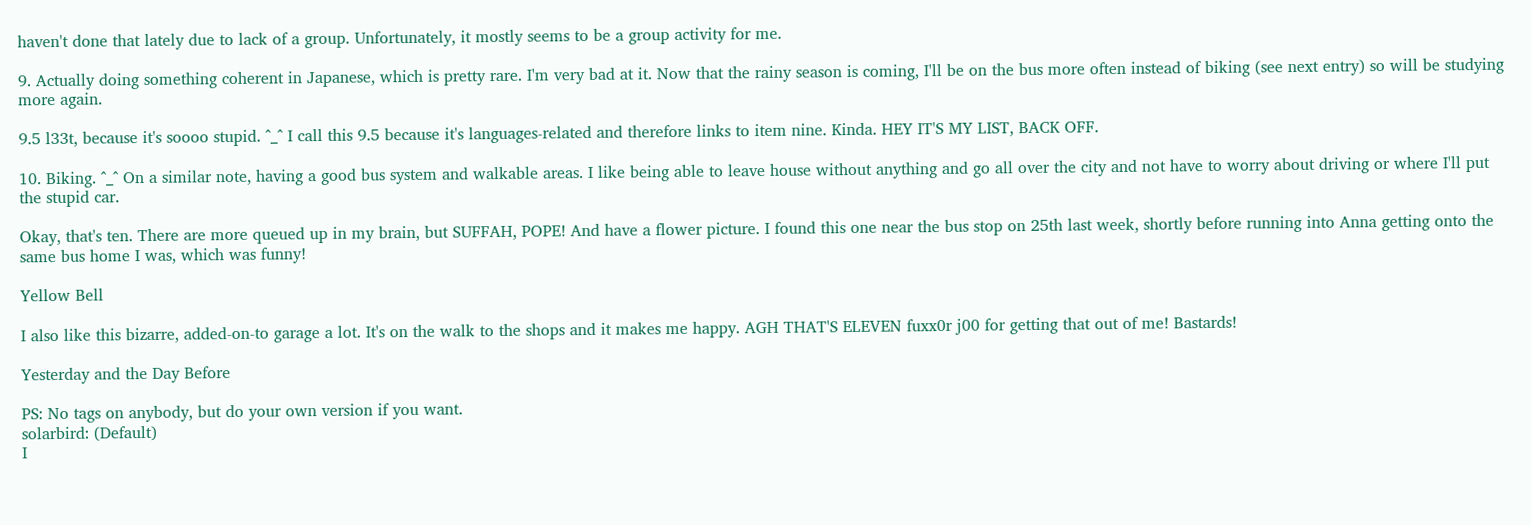haven't done that lately due to lack of a group. Unfortunately, it mostly seems to be a group activity for me.

9. Actually doing something coherent in Japanese, which is pretty rare. I'm very bad at it. Now that the rainy season is coming, I'll be on the bus more often instead of biking (see next entry) so will be studying more again.

9.5 l33t, because it's soooo stupid. ^_^ I call this 9.5 because it's languages-related and therefore links to item nine. Kinda. HEY IT'S MY LIST, BACK OFF.

10. Biking. ^_^ On a similar note, having a good bus system and walkable areas. I like being able to leave house without anything and go all over the city and not have to worry about driving or where I'll put the stupid car.

Okay, that's ten. There are more queued up in my brain, but SUFFAH, POPE! And have a flower picture. I found this one near the bus stop on 25th last week, shortly before running into Anna getting onto the same bus home I was, which was funny!

Yellow Bell

I also like this bizarre, added-on-to garage a lot. It's on the walk to the shops and it makes me happy. AGH THAT'S ELEVEN fuxx0r j00 for getting that out of me! Bastards!

Yesterday and the Day Before

PS: No tags on anybody, but do your own version if you want.
solarbird: (Default)
I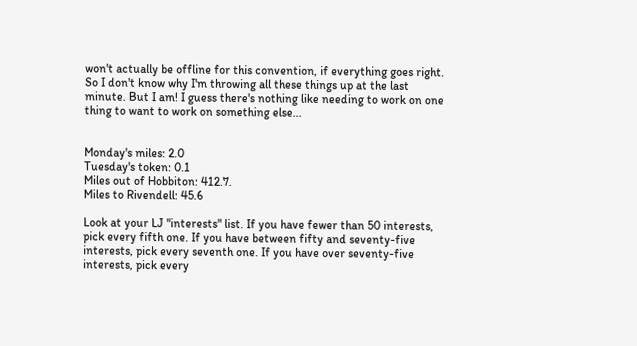won't actually be offline for this convention, if everything goes right. So I don't know why I'm throwing all these things up at the last minute. But I am! I guess there's nothing like needing to work on one thing to want to work on something else...


Monday's miles: 2.0
Tuesday's token: 0.1
Miles out of Hobbiton: 412.7.
Miles to Rivendell: 45.6

Look at your LJ "interests" list. If you have fewer than 50 interests, pick every fifth one. If you have between fifty and seventy-five interests, pick every seventh one. If you have over seventy-five interests, pick every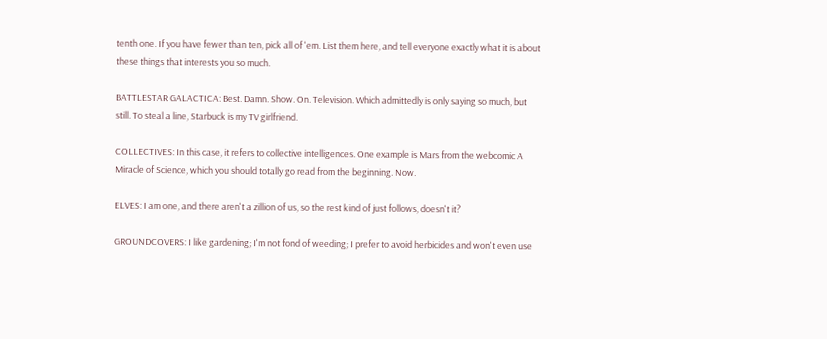tenth one. If you have fewer than ten, pick all of 'em. List them here, and tell everyone exactly what it is about these things that interests you so much.

BATTLESTAR GALACTICA: Best. Damn. Show. On. Television. Which admittedly is only saying so much, but still. To steal a line, Starbuck is my TV girlfriend.

COLLECTIVES: In this case, it refers to collective intelligences. One example is Mars from the webcomic A Miracle of Science, which you should totally go read from the beginning. Now.

ELVES: I am one, and there aren't a zillion of us, so the rest kind of just follows, doesn't it?

GROUNDCOVERS: I like gardening; I'm not fond of weeding; I prefer to avoid herbicides and won't even use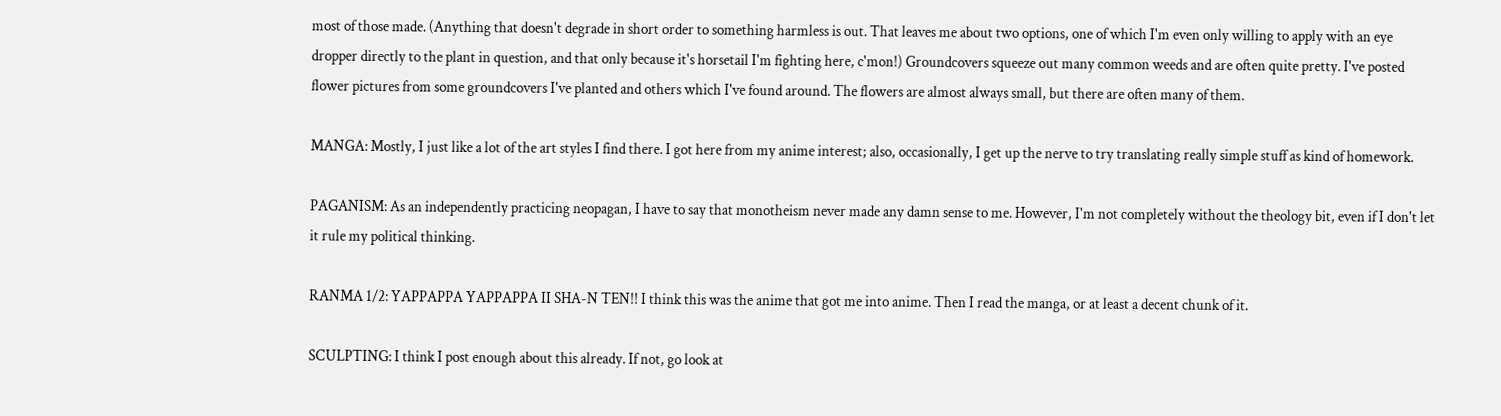most of those made. (Anything that doesn't degrade in short order to something harmless is out. That leaves me about two options, one of which I'm even only willing to apply with an eye dropper directly to the plant in question, and that only because it's horsetail I'm fighting here, c'mon!) Groundcovers squeeze out many common weeds and are often quite pretty. I've posted flower pictures from some groundcovers I've planted and others which I've found around. The flowers are almost always small, but there are often many of them.

MANGA: Mostly, I just like a lot of the art styles I find there. I got here from my anime interest; also, occasionally, I get up the nerve to try translating really simple stuff as kind of homework.

PAGANISM: As an independently practicing neopagan, I have to say that monotheism never made any damn sense to me. However, I'm not completely without the theology bit, even if I don't let it rule my political thinking.

RANMA 1/2: YAPPAPPA YAPPAPPA II SHA-N TEN!! I think this was the anime that got me into anime. Then I read the manga, or at least a decent chunk of it.

SCULPTING: I think I post enough about this already. If not, go look at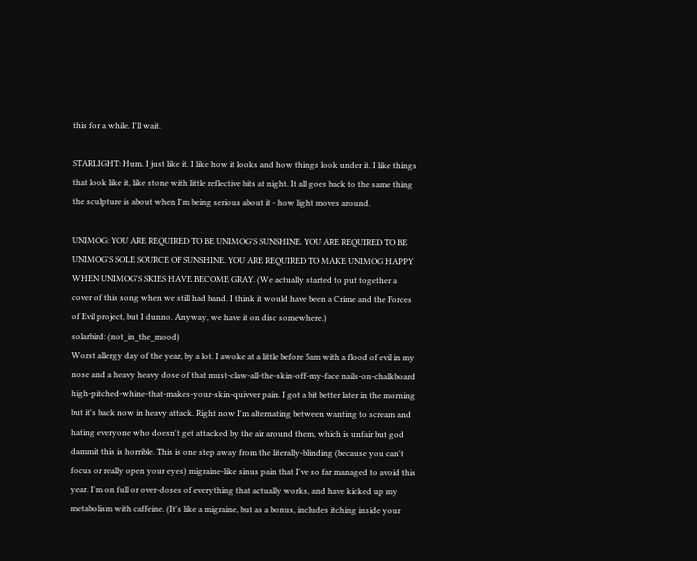this for a while. I'll wait.

STARLIGHT: Hum. I just like it. I like how it looks and how things look under it. I like things that look like it, like stone with little reflective bits at night. It all goes back to the same thing the sculpture is about when I'm being serious about it - how light moves around.

UNIMOG: YOU ARE REQUIRED TO BE UNIMOG'S SUNSHINE. YOU ARE REQUIRED TO BE UNIMOG'S SOLE SOURCE OF SUNSHINE. YOU ARE REQUIRED TO MAKE UNIMOG HAPPY WHEN UNIMOG'S SKIES HAVE BECOME GRAY. (We actually started to put together a cover of this song when we still had band. I think it would have been a Crime and the Forces of Evil project, but I dunno. Anyway, we have it on disc somewhere.)
solarbird: (not_in_the_mood)
Worst allergy day of the year, by a lot. I awoke at a little before 5am with a flood of evil in my nose and a heavy heavy dose of that must-claw-all-the-skin-off-my-face nails-on-chalkboard high-pitched-whine-that-makes-your-skin-quivver pain. I got a bit better later in the morning but it's back now in heavy attack. Right now I'm alternating between wanting to scream and hating everyone who doesn't get attacked by the air around them, which is unfair but god dammit this is horrible. This is one step away from the literally-blinding (because you can't focus or really open your eyes) migraine-like sinus pain that I've so far managed to avoid this year. I'm on full or over-doses of everything that actually works, and have kicked up my metabolism with caffeine. (It's like a migraine, but as a bonus, includes itching inside your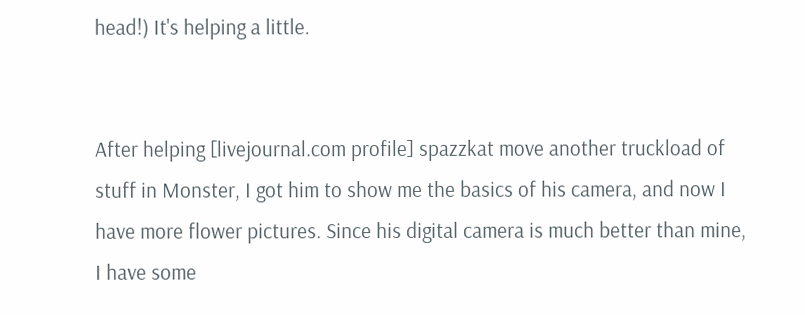head!) It's helping a little.


After helping [livejournal.com profile] spazzkat move another truckload of stuff in Monster, I got him to show me the basics of his camera, and now I have more flower pictures. Since his digital camera is much better than mine, I have some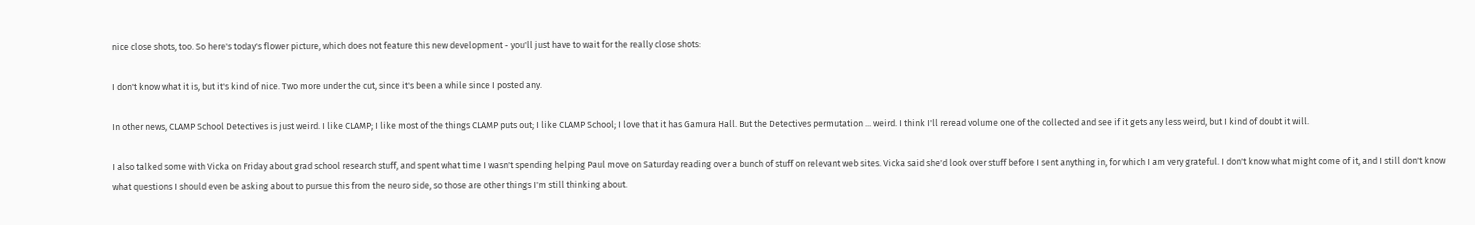nice close shots, too. So here's today's flower picture, which does not feature this new development - you'll just have to wait for the really close shots:

I don't know what it is, but it's kind of nice. Two more under the cut, since it's been a while since I posted any.

In other news, CLAMP School Detectives is just weird. I like CLAMP; I like most of the things CLAMP puts out; I like CLAMP School; I love that it has Gamura Hall. But the Detectives permutation ... weird. I think I'll reread volume one of the collected and see if it gets any less weird, but I kind of doubt it will.

I also talked some with Vicka on Friday about grad school research stuff, and spent what time I wasn't spending helping Paul move on Saturday reading over a bunch of stuff on relevant web sites. Vicka said she'd look over stuff before I sent anything in, for which I am very grateful. I don't know what might come of it, and I still don't know what questions I should even be asking about to pursue this from the neuro side, so those are other things I'm still thinking about.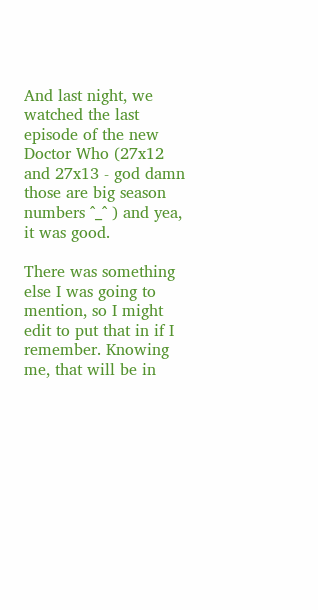And last night, we watched the last episode of the new Doctor Who (27x12 and 27x13 - god damn those are big season numbers ^_^ ) and yea, it was good.

There was something else I was going to mention, so I might edit to put that in if I remember. Knowing me, that will be in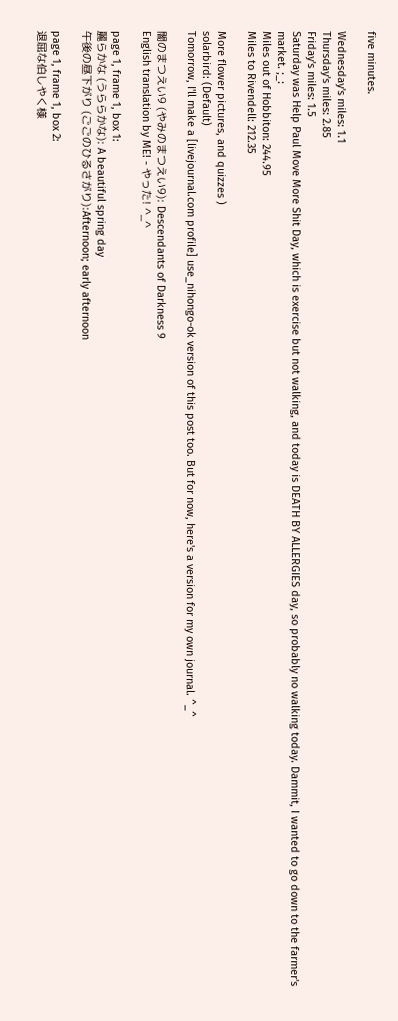five minutes.

Wednesday's miles: 1.1
Thursday's miles: 2.85
Friday's miles: 1.5
Saturday was Help Paul Move More Shit Day, which is exercise but not walking, and today is DEATH BY ALLERGIES day, so probably no walking today. Dammit, I wanted to go down to the farmer's market. ;_:
Miles out of Hobbiton: 244.95
Miles to Rivendell: 212.35

More flower pictures, and quizzes )
solarbird: (Default)
Tomorrow, I'll make a [livejournal.com profile] use_nihongo-ok version of this post too. But for now, here's a version for my own journal. ^_^

闇のまつえい9 (やみのまつえい9): Descendants of Darkness 9
English translation by ME! - やった! ^_^

page 1, frame 1, box 1:
麗らかな (うららかな): A beautiful spring day
午後の昼下がり (ごごのひるさがり):Afternoon; early afternoon

page 1, frame 1, box 2:
退屈な伯しやく様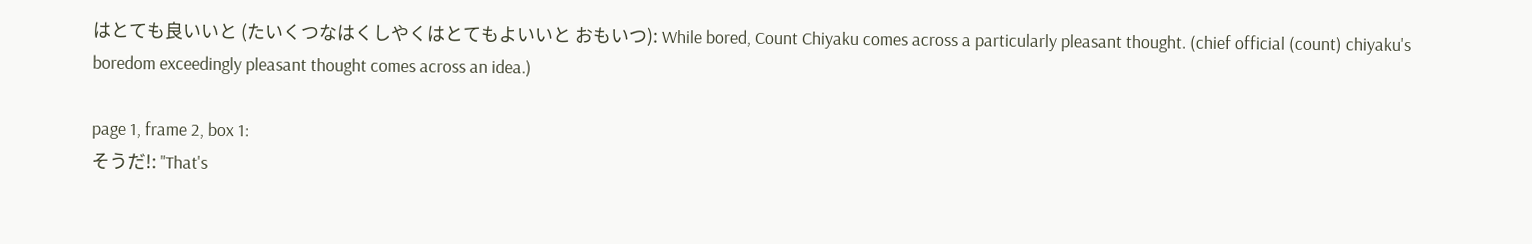はとても良いいと (たいくつなはくしやくはとてもよいいと おもいつ): While bored, Count Chiyaku comes across a particularly pleasant thought. (chief official (count) chiyaku's boredom exceedingly pleasant thought comes across an idea.)

page 1, frame 2, box 1:
そうだ!: "That's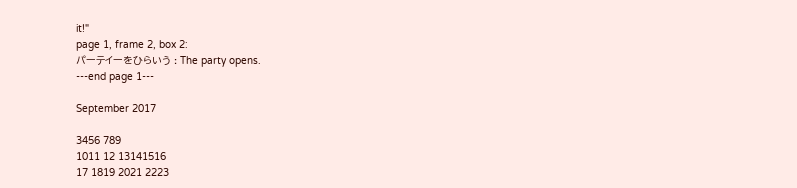it!"
page 1, frame 2, box 2:
パーテイーをひらいう : The party opens.
---end page 1---

September 2017

3456 789
1011 12 13141516
17 1819 2021 2223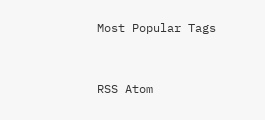Most Popular Tags


RSS Atom